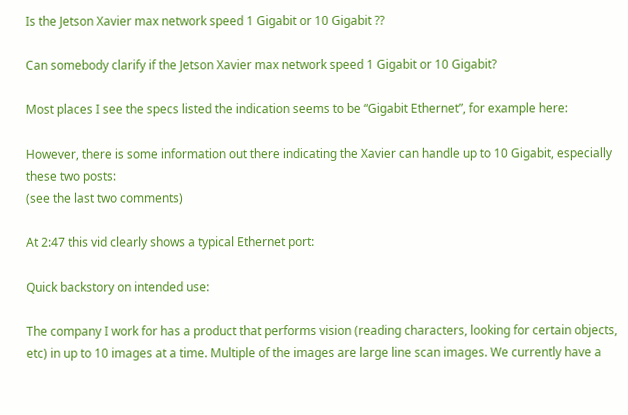Is the Jetson Xavier max network speed 1 Gigabit or 10 Gigabit ??

Can somebody clarify if the Jetson Xavier max network speed 1 Gigabit or 10 Gigabit?

Most places I see the specs listed the indication seems to be “Gigabit Ethernet”, for example here:

However, there is some information out there indicating the Xavier can handle up to 10 Gigabit, especially these two posts:
(see the last two comments)

At 2:47 this vid clearly shows a typical Ethernet port:

Quick backstory on intended use:

The company I work for has a product that performs vision (reading characters, looking for certain objects, etc) in up to 10 images at a time. Multiple of the images are large line scan images. We currently have a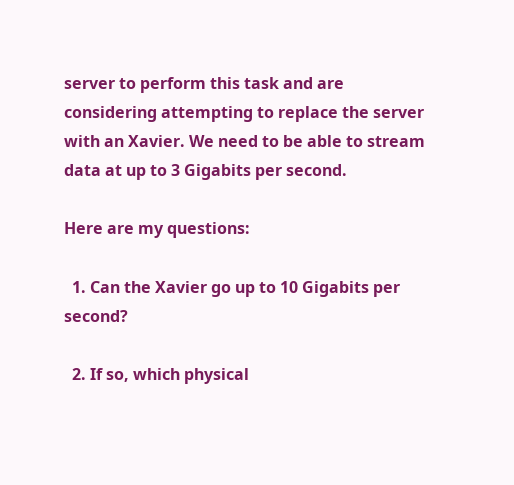server to perform this task and are considering attempting to replace the server with an Xavier. We need to be able to stream data at up to 3 Gigabits per second.

Here are my questions:

  1. Can the Xavier go up to 10 Gigabits per second?

  2. If so, which physical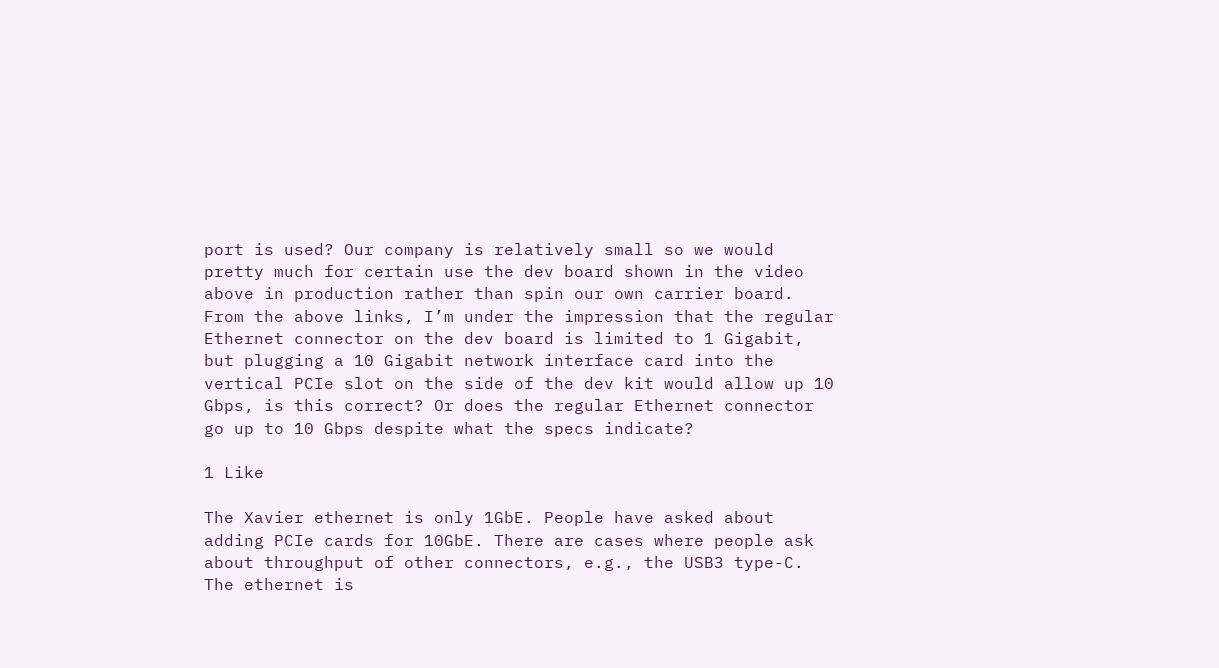port is used? Our company is relatively small so we would pretty much for certain use the dev board shown in the video above in production rather than spin our own carrier board. From the above links, I’m under the impression that the regular Ethernet connector on the dev board is limited to 1 Gigabit, but plugging a 10 Gigabit network interface card into the vertical PCIe slot on the side of the dev kit would allow up 10 Gbps, is this correct? Or does the regular Ethernet connector go up to 10 Gbps despite what the specs indicate?

1 Like

The Xavier ethernet is only 1GbE. People have asked about adding PCIe cards for 10GbE. There are cases where people ask about throughput of other connectors, e.g., the USB3 type-C. The ethernet is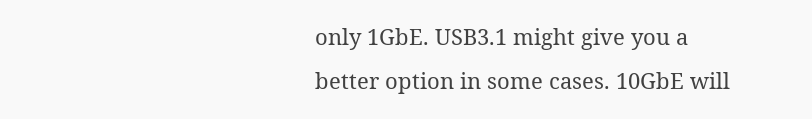only 1GbE. USB3.1 might give you a better option in some cases. 10GbE will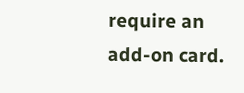require an add-on card.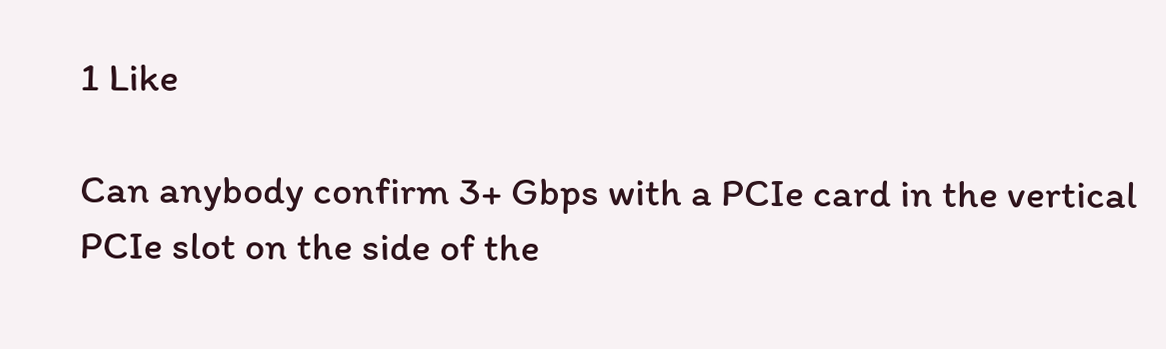1 Like

Can anybody confirm 3+ Gbps with a PCIe card in the vertical PCIe slot on the side of the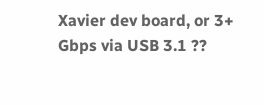Xavier dev board, or 3+ Gbps via USB 3.1 ??